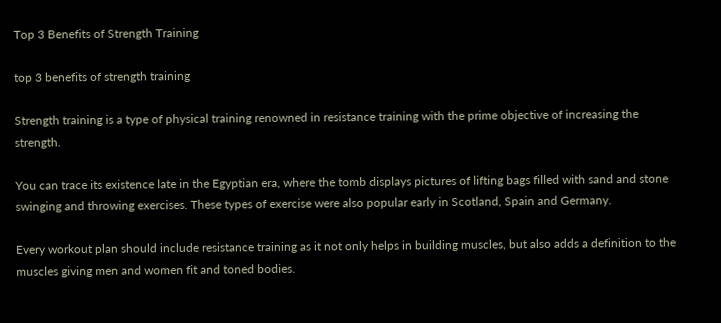Top 3 Benefits of Strength Training

top 3 benefits of strength training

Strength training is a type of physical training renowned in resistance training with the prime objective of increasing the strength.

You can trace its existence late in the Egyptian era, where the tomb displays pictures of lifting bags filled with sand and stone swinging and throwing exercises. These types of exercise were also popular early in Scotland, Spain and Germany.

Every workout plan should include resistance training as it not only helps in building muscles, but also adds a definition to the muscles giving men and women fit and toned bodies.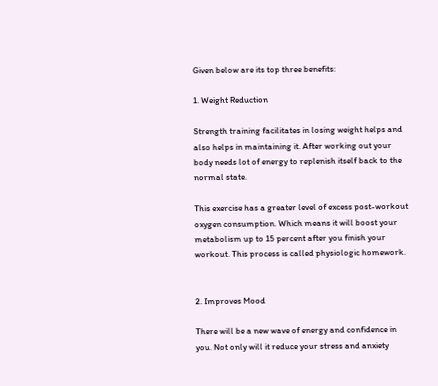Given below are its top three benefits:

1. Weight Reduction

Strength training facilitates in losing weight helps and also helps in maintaining it. After working out your body needs lot of energy to replenish itself back to the normal state.

This exercise has a greater level of excess post-workout oxygen consumption. Which means it will boost your metabolism up to 15 percent after you finish your workout. This process is called physiologic homework.


2. Improves Mood

There will be a new wave of energy and confidence in you. Not only will it reduce your stress and anxiety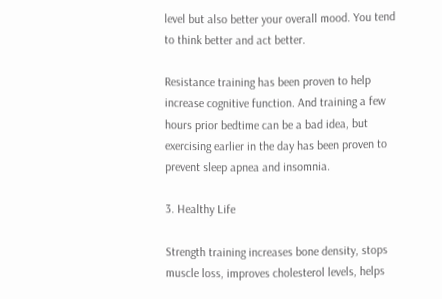level but also better your overall mood. You tend to think better and act better.

Resistance training has been proven to help increase cognitive function. And training a few hours prior bedtime can be a bad idea, but exercising earlier in the day has been proven to prevent sleep apnea and insomnia.

3. Healthy Life

Strength training increases bone density, stops muscle loss, improves cholesterol levels, helps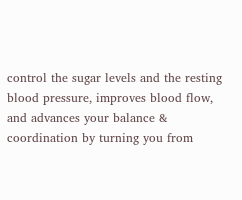control the sugar levels and the resting blood pressure, improves blood flow, and advances your balance & coordination by turning you from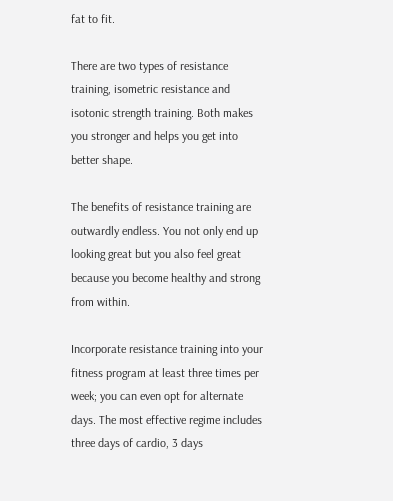fat to fit.

There are two types of resistance training, isometric resistance and isotonic strength training. Both makes you stronger and helps you get into better shape.

The benefits of resistance training are outwardly endless. You not only end up looking great but you also feel great because you become healthy and strong from within.

Incorporate resistance training into your fitness program at least three times per week; you can even opt for alternate days. The most effective regime includes three days of cardio, 3 days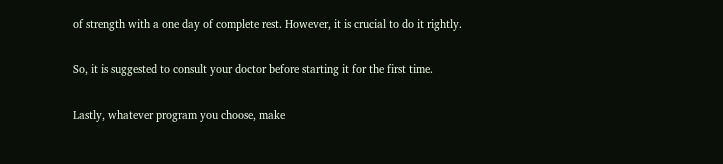of strength with a one day of complete rest. However, it is crucial to do it rightly.

So, it is suggested to consult your doctor before starting it for the first time.

Lastly, whatever program you choose, make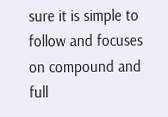sure it is simple to follow and focuses on compound and full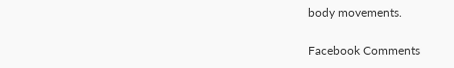body movements.

Facebook Comments